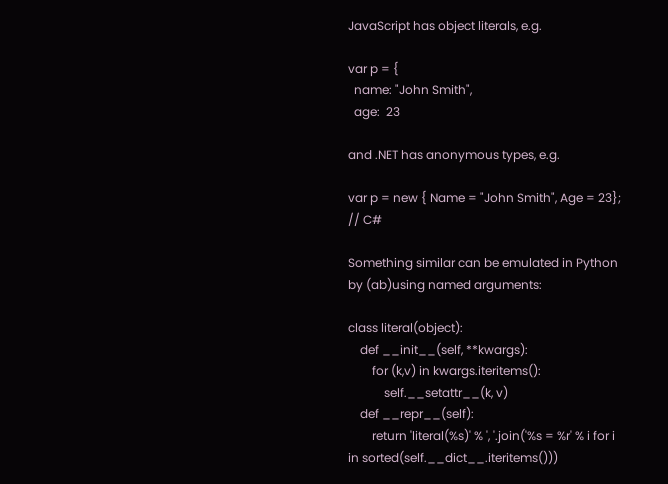JavaScript has object literals, e.g.

var p = {
  name: "John Smith",
  age:  23

and .NET has anonymous types, e.g.

var p = new { Name = "John Smith", Age = 23}; // C#

Something similar can be emulated in Python by (ab)using named arguments:

class literal(object):
    def __init__(self, **kwargs):
        for (k,v) in kwargs.iteritems():
            self.__setattr__(k, v)
    def __repr__(self):
        return 'literal(%s)' % ', '.join('%s = %r' % i for i in sorted(self.__dict__.iteritems()))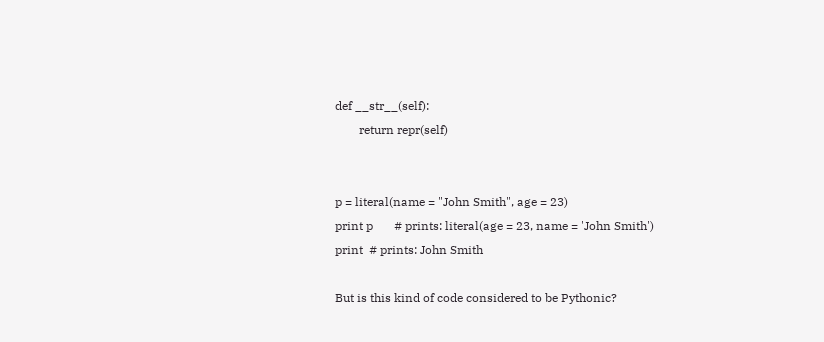def __str__(self):
        return repr(self)


p = literal(name = "John Smith", age = 23)
print p       # prints: literal(age = 23, name = 'John Smith')
print  # prints: John Smith

But is this kind of code considered to be Pythonic?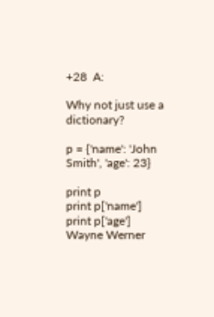+28  A:

Why not just use a dictionary?

p = {'name': 'John Smith', 'age': 23}

print p
print p['name']
print p['age']
Wayne Werner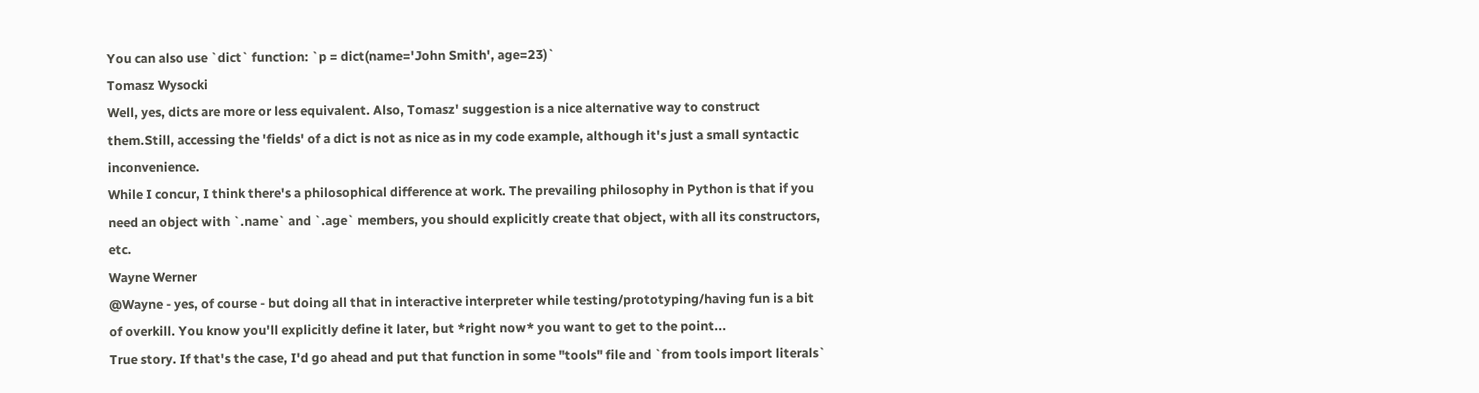You can also use `dict` function: `p = dict(name='John Smith', age=23)`
Tomasz Wysocki
Well, yes, dicts are more or less equivalent. Also, Tomasz' suggestion is a nice alternative way to construct them.Still, accessing the 'fields' of a dict is not as nice as in my code example, although it's just a small syntactic inconvenience.
While I concur, I think there's a philosophical difference at work. The prevailing philosophy in Python is that if you need an object with `.name` and `.age` members, you should explicitly create that object, with all its constructors, etc.
Wayne Werner
@Wayne - yes, of course - but doing all that in interactive interpreter while testing/prototyping/having fun is a bit of overkill. You know you'll explicitly define it later, but *right now* you want to get to the point...
True story. If that's the case, I'd go ahead and put that function in some "tools" file and `from tools import literals`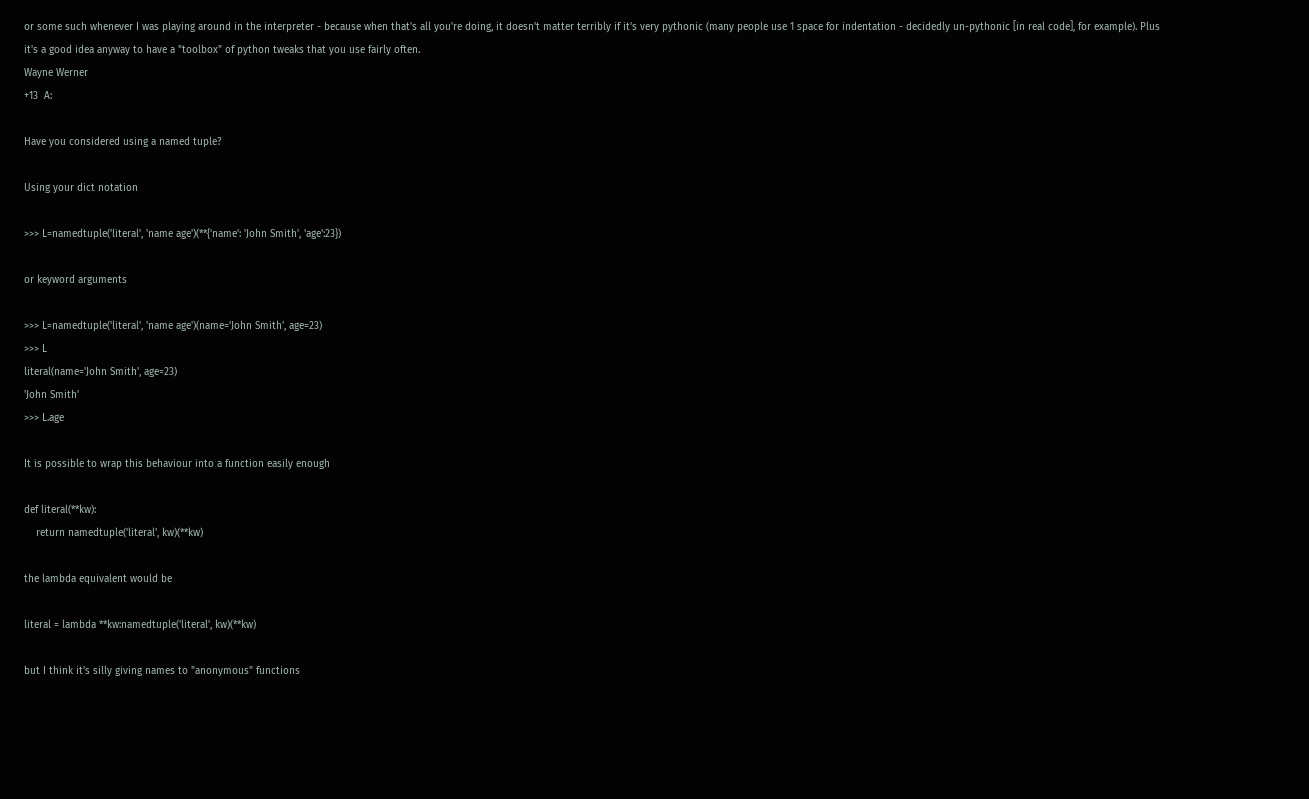or some such whenever I was playing around in the interpreter - because when that's all you're doing, it doesn't matter terribly if it's very pythonic (many people use 1 space for indentation - decidedly un-pythonic [in real code], for example). Plus it's a good idea anyway to have a "toolbox" of python tweaks that you use fairly often.
Wayne Werner
+13  A:

Have you considered using a named tuple?

Using your dict notation

>>> L=namedtuple('literal', 'name age')(**{'name': 'John Smith', 'age':23})

or keyword arguments

>>> L=namedtuple('literal', 'name age')(name='John Smith', age=23)
>>> L
literal(name='John Smith', age=23)
'John Smith'
>>> L.age

It is possible to wrap this behaviour into a function easily enough

def literal(**kw):
    return namedtuple('literal', kw)(**kw)

the lambda equivalent would be

literal = lambda **kw:namedtuple('literal', kw)(**kw)

but I think it's silly giving names to "anonymous" functions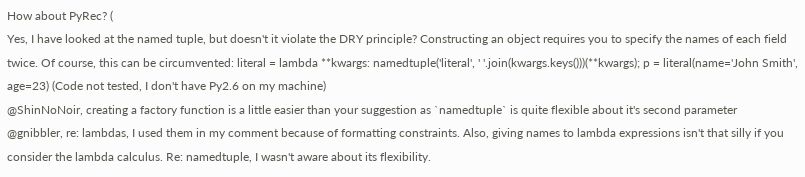How about PyRec? (
Yes, I have looked at the named tuple, but doesn't it violate the DRY principle? Constructing an object requires you to specify the names of each field twice. Of course, this can be circumvented: literal = lambda **kwargs: namedtuple('literal', ' '.join(kwargs.keys()))(**kwargs); p = literal(name='John Smith', age=23) (Code not tested, I don't have Py2.6 on my machine)
@ShinNoNoir, creating a factory function is a little easier than your suggestion as `namedtuple` is quite flexible about it's second parameter
@gnibbler, re: lambdas, I used them in my comment because of formatting constraints. Also, giving names to lambda expressions isn't that silly if you consider the lambda calculus. Re: namedtuple, I wasn't aware about its flexibility.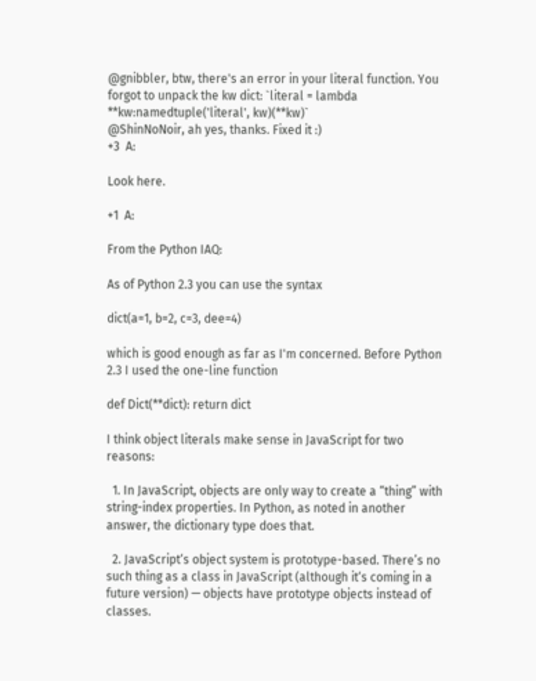@gnibbler, btw, there's an error in your literal function. You forgot to unpack the kw dict: `literal = lambda **kw:namedtuple('literal', kw)(**kw)`
@ShinNoNoir, ah yes, thanks. Fixed it :)
+3  A:

Look here.

+1  A:

From the Python IAQ:

As of Python 2.3 you can use the syntax

dict(a=1, b=2, c=3, dee=4)

which is good enough as far as I'm concerned. Before Python 2.3 I used the one-line function

def Dict(**dict): return dict

I think object literals make sense in JavaScript for two reasons:

  1. In JavaScript, objects are only way to create a “thing” with string-index properties. In Python, as noted in another answer, the dictionary type does that.

  2. JavaScript‘s object system is prototype-based. There’s no such thing as a class in JavaScript (although it‘s coming in a future version) — objects have prototype objects instead of classes.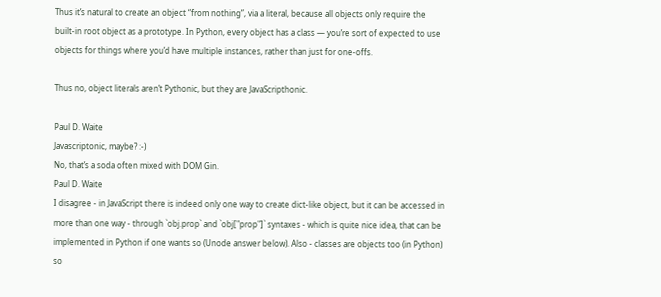Thus it’s natural to create an object “from nothing”, via a literal, because all objects only require the built-in root object as a prototype. In Python, every object has a class — you’re sort of expected to use objects for things where you’d have multiple instances, rather than just for one-offs.

Thus no, object literals aren’t Pythonic, but they are JavaScripthonic.

Paul D. Waite
Javascriptonic, maybe? :-)
No, that’s a soda often mixed with DOM Gin.
Paul D. Waite
I disagree - in JavaScript there is indeed only one way to create dict-like object, but it can be accessed in more than one way - through `obj.prop` and `obj["prop"]` syntaxes - which is quite nice idea, that can be implemented in Python if one wants so (Unode answer below). Also - classes are objects too (in Python) so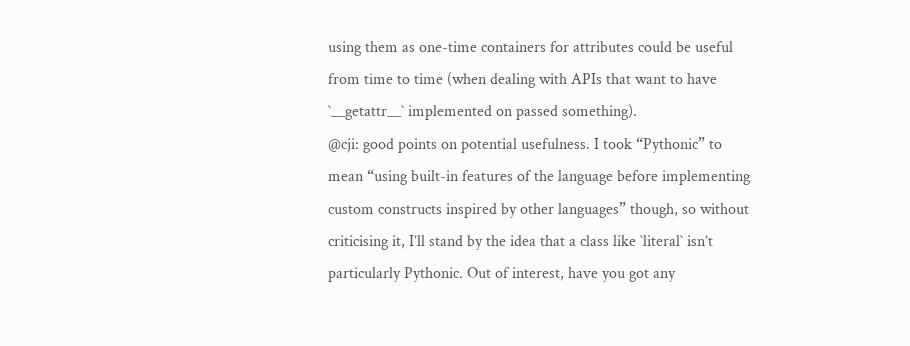using them as one-time containers for attributes could be useful from time to time (when dealing with APIs that want to have `__getattr__` implemented on passed something).
@cji: good points on potential usefulness. I took “Pythonic” to mean “using built-in features of the language before implementing custom constructs inspired by other languages” though, so without criticising it, I’ll stand by the idea that a class like `literal` isn’t particularly Pythonic. Out of interest, have you got any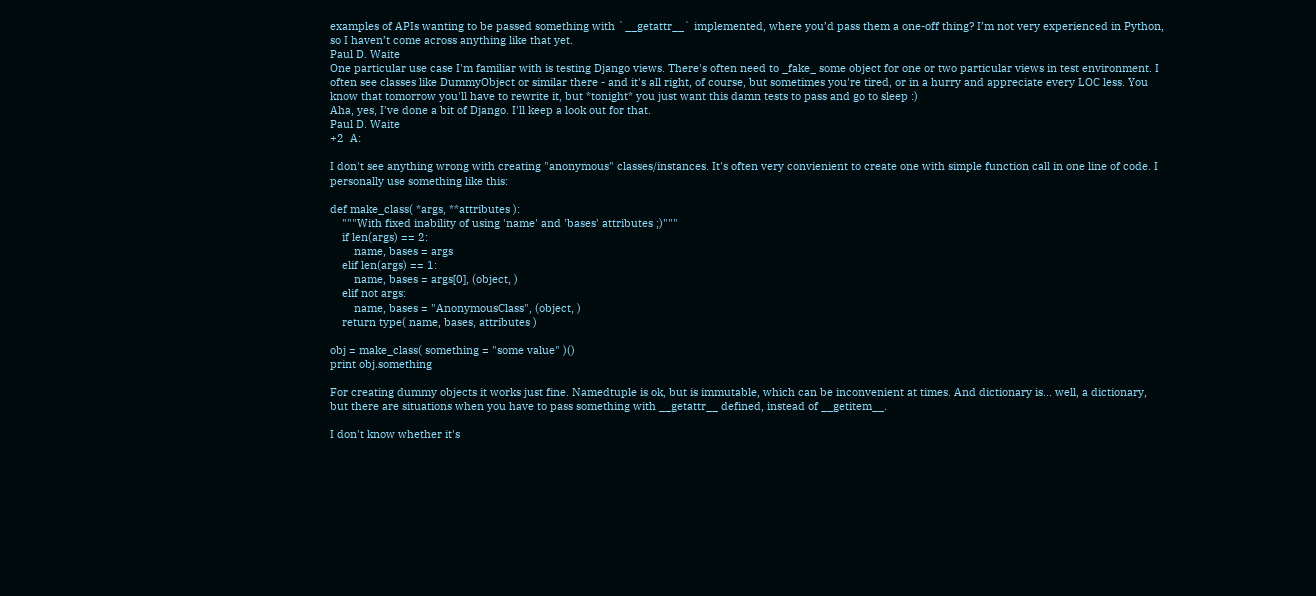examples of APIs wanting to be passed something with `__getattr__` implemented, where you’d pass them a one-off thing? I’m not very experienced in Python, so I haven’t come across anything like that yet.
Paul D. Waite
One particular use case I'm familiar with is testing Django views. There's often need to _fake_ some object for one or two particular views in test environment. I often see classes like DummyObject or similar there - and it's all right, of course, but sometimes you're tired, or in a hurry and appreciate every LOC less. You know that tomorrow you'll have to rewrite it, but *tonight* you just want this damn tests to pass and go to sleep :)
Aha, yes, I've done a bit of Django. I'll keep a look out for that.
Paul D. Waite
+2  A:

I don't see anything wrong with creating "anonymous" classes/instances. It's often very convienient to create one with simple function call in one line of code. I personally use something like this:

def make_class( *args, **attributes ):
    """With fixed inability of using 'name' and 'bases' attributes ;)"""
    if len(args) == 2:
        name, bases = args
    elif len(args) == 1:
        name, bases = args[0], (object, )
    elif not args:
        name, bases = "AnonymousClass", (object, )
    return type( name, bases, attributes )

obj = make_class( something = "some value" )()
print obj.something

For creating dummy objects it works just fine. Namedtuple is ok, but is immutable, which can be inconvenient at times. And dictionary is... well, a dictionary, but there are situations when you have to pass something with __getattr__ defined, instead of __getitem__.

I don't know whether it's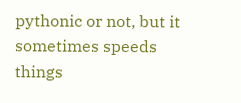pythonic or not, but it sometimes speeds things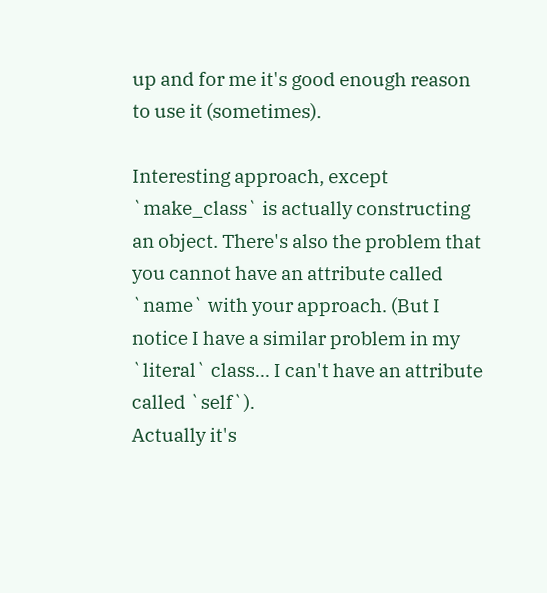up and for me it's good enough reason to use it (sometimes).

Interesting approach, except `make_class` is actually constructing an object. There's also the problem that you cannot have an attribute called `name` with your approach. (But I notice I have a similar problem in my `literal` class... I can't have an attribute called `self`).
Actually it's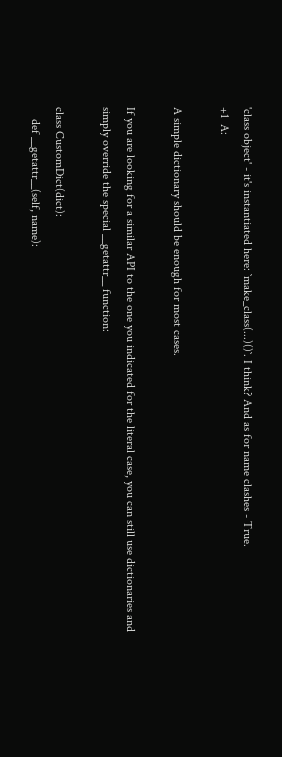'class object' - it's instantiated here: `make_class(...)()`. I think? And as for name clashes - True.
+1  A:

A simple dictionary should be enough for most cases.

If you are looking for a similar API to the one you indicated for the literal case, you can still use dictionaries and simply override the special __getattr__ function:

class CustomDict(dict):
    def __getattr__(self, name):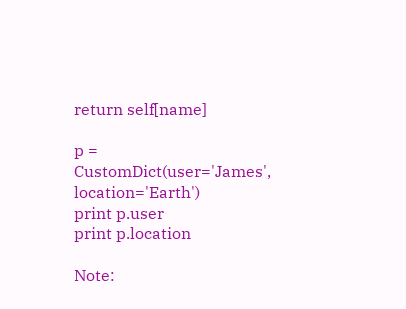return self[name]

p = CustomDict(user='James', location='Earth')
print p.user
print p.location

Note: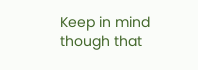Keep in mind though that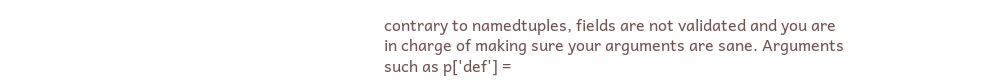contrary to namedtuples, fields are not validated and you are in charge of making sure your arguments are sane. Arguments such as p['def'] =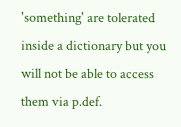'something' are tolerated inside a dictionary but you will not be able to access them via p.def.